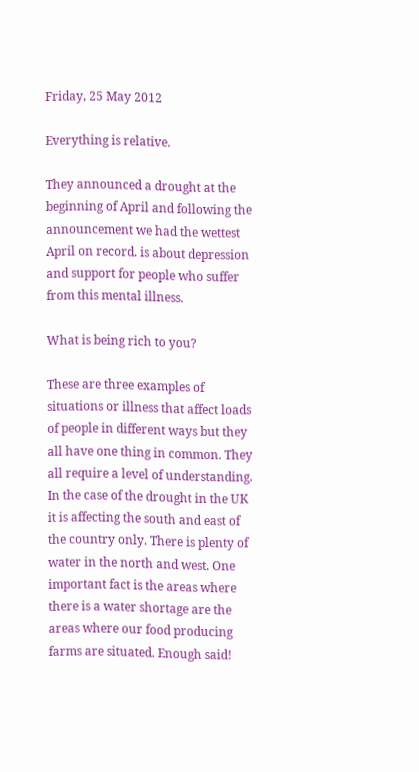Friday, 25 May 2012

Everything is relative.

They announced a drought at the beginning of April and following the announcement we had the wettest April on record. is about depression and support for people who suffer from this mental illness.

What is being rich to you?

These are three examples of situations or illness that affect loads of people in different ways but they all have one thing in common. They all require a level of understanding. In the case of the drought in the UK it is affecting the south and east of the country only. There is plenty of water in the north and west. One important fact is the areas where there is a water shortage are the areas where our food producing farms are situated. Enough said!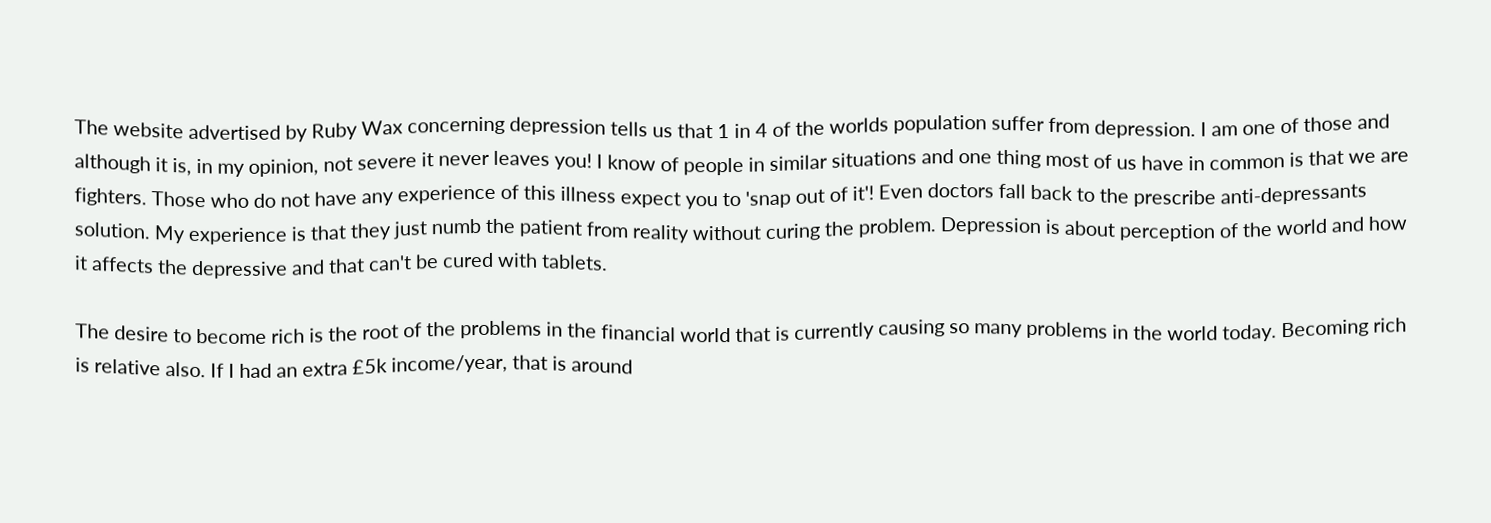The website advertised by Ruby Wax concerning depression tells us that 1 in 4 of the worlds population suffer from depression. I am one of those and although it is, in my opinion, not severe it never leaves you! I know of people in similar situations and one thing most of us have in common is that we are fighters. Those who do not have any experience of this illness expect you to 'snap out of it'! Even doctors fall back to the prescribe anti-depressants solution. My experience is that they just numb the patient from reality without curing the problem. Depression is about perception of the world and how it affects the depressive and that can't be cured with tablets.

The desire to become rich is the root of the problems in the financial world that is currently causing so many problems in the world today. Becoming rich is relative also. If I had an extra £5k income/year, that is around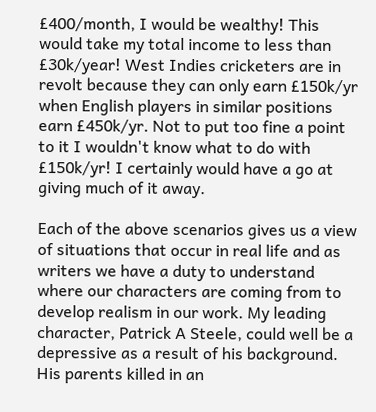£400/month, I would be wealthy! This would take my total income to less than £30k/year! West Indies cricketers are in revolt because they can only earn £150k/yr when English players in similar positions earn £450k/yr. Not to put too fine a point to it I wouldn't know what to do with £150k/yr! I certainly would have a go at giving much of it away.

Each of the above scenarios gives us a view of situations that occur in real life and as writers we have a duty to understand where our characters are coming from to develop realism in our work. My leading character, Patrick A Steele, could well be a depressive as a result of his background. His parents killed in an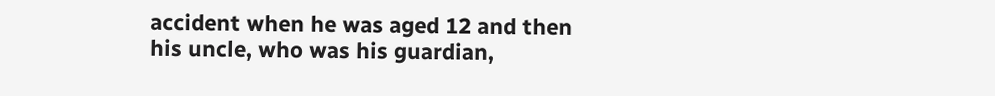accident when he was aged 12 and then his uncle, who was his guardian,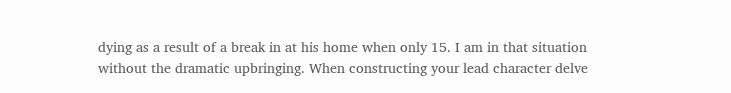dying as a result of a break in at his home when only 15. I am in that situation without the dramatic upbringing. When constructing your lead character delve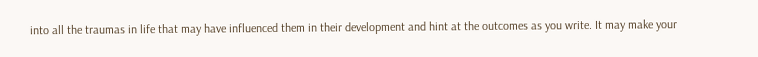into all the traumas in life that may have influenced them in their development and hint at the outcomes as you write. It may make your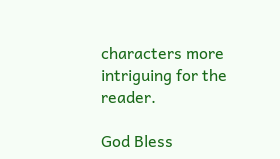characters more intriguing for the reader.

God Bless